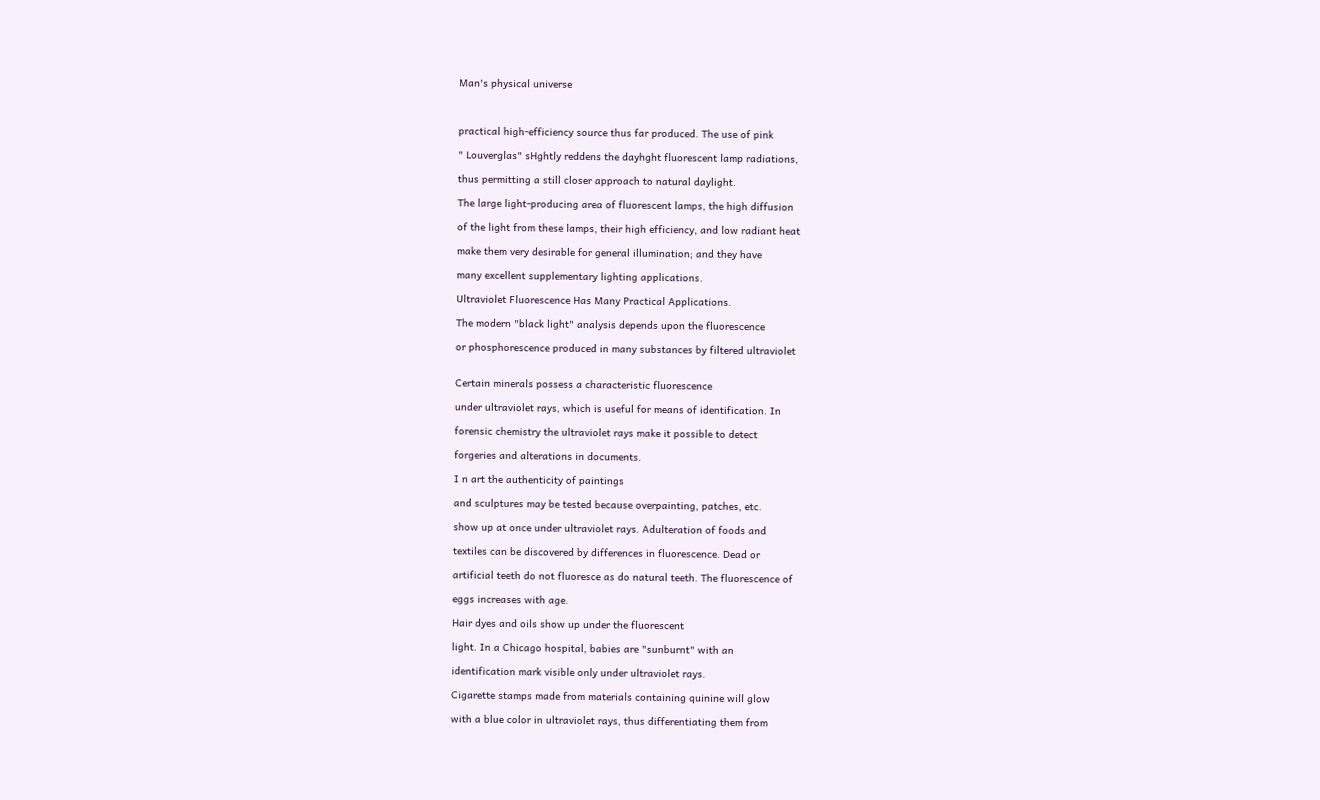Man's physical universe



practical high-efficiency source thus far produced. The use of pink

" Louverglas" sHghtly reddens the dayhght fluorescent lamp radiations,

thus permitting a still closer approach to natural daylight.

The large light-producing area of fluorescent lamps, the high diffusion

of the light from these lamps, their high efficiency, and low radiant heat

make them very desirable for general illumination; and they have

many excellent supplementary lighting applications.

Ultraviolet Fluorescence Has Many Practical Applications.

The modern "black light" analysis depends upon the fluorescence

or phosphorescence produced in many substances by filtered ultraviolet


Certain minerals possess a characteristic fluorescence

under ultraviolet rays, which is useful for means of identification. In

forensic chemistry the ultraviolet rays make it possible to detect

forgeries and alterations in documents.

I n art the authenticity of paintings

and sculptures may be tested because overpainting, patches, etc.

show up at once under ultraviolet rays. Adulteration of foods and

textiles can be discovered by differences in fluorescence. Dead or

artificial teeth do not fluoresce as do natural teeth. The fluorescence of

eggs increases with age.

Hair dyes and oils show up under the fluorescent

light. In a Chicago hospital, babies are "sunburnt" with an

identification mark visible only under ultraviolet rays.

Cigarette stamps made from materials containing quinine will glow

with a blue color in ultraviolet rays, thus differentiating them from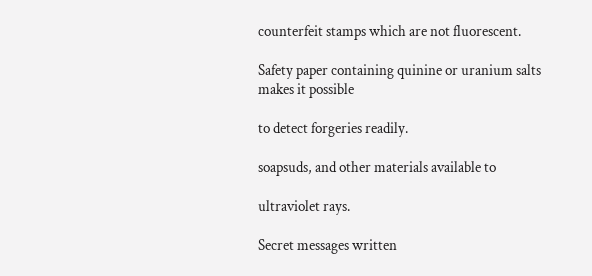counterfeit stamps which are not fluorescent.

Safety paper containing quinine or uranium salts makes it possible

to detect forgeries readily.

soapsuds, and other materials available to

ultraviolet rays.

Secret messages written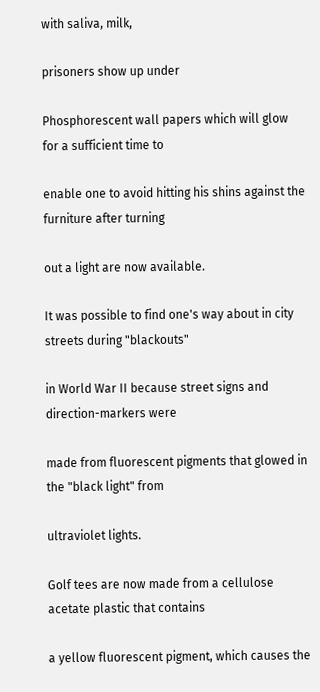with saliva, milk,

prisoners show up under

Phosphorescent wall papers which will glow for a sufficient time to

enable one to avoid hitting his shins against the furniture after turning

out a light are now available.

It was possible to find one's way about in city streets during "blackouts"

in World War II because street signs and direction-markers were

made from fluorescent pigments that glowed in the "black light" from

ultraviolet lights.

Golf tees are now made from a cellulose acetate plastic that contains

a yellow fluorescent pigment, which causes the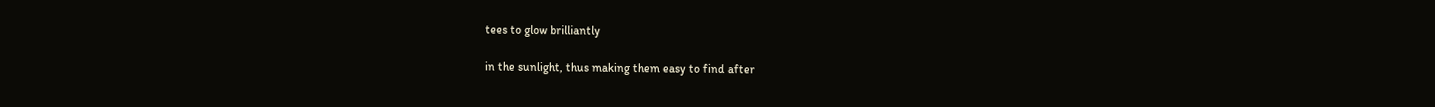tees to glow brilliantly

in the sunlight, thus making them easy to find after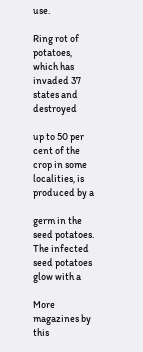use.

Ring rot of potatoes, which has invaded 37 states and destroyed

up to 50 per cent of the crop in some localities, is produced by a

germ in the seed potatoes. The infected seed potatoes glow with a

More magazines by this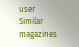user
Similar magazines